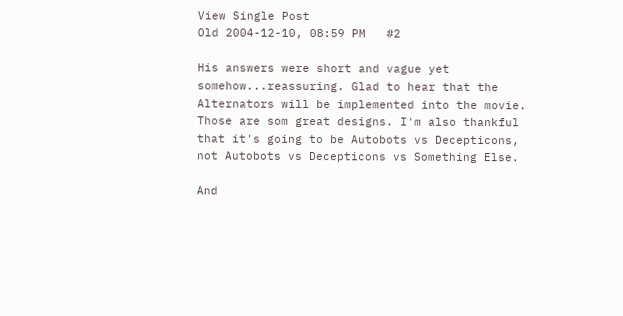View Single Post
Old 2004-12-10, 08:59 PM   #2

His answers were short and vague yet somehow...reassuring. Glad to hear that the Alternators will be implemented into the movie. Those are som great designs. I'm also thankful that it's going to be Autobots vs Decepticons, not Autobots vs Decepticons vs Something Else.

And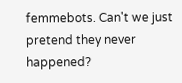femmebots. Can't we just pretend they never happened?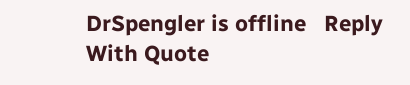DrSpengler is offline   Reply With Quote